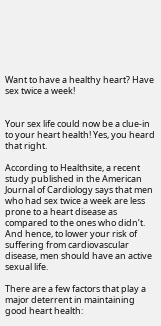Want to have a healthy heart? Have sex twice a week!


Your sex life could now be a clue-in to your heart health! Yes, you heard that right.

According to Healthsite, a recent study published in the American Journal of Cardiology says that men who had sex twice a week are less prone to a heart disease as compared to the ones who didn’t. And hence, to lower your risk of suffering from cardiovascular disease, men should have an active sexual life.

There are a few factors that play a major deterrent in maintaining good heart health: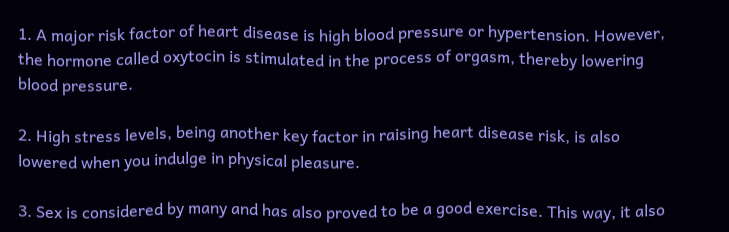1. A major risk factor of heart disease is high blood pressure or hypertension. However, the hormone called oxytocin is stimulated in the process of orgasm, thereby lowering blood pressure.

2. High stress levels, being another key factor in raising heart disease risk, is also lowered when you indulge in physical pleasure.

3. Sex is considered by many and has also proved to be a good exercise. This way, it also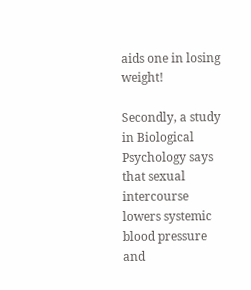aids one in losing weight!

Secondly, a study in Biological Psychology says that sexual intercourse lowers systemic blood pressure and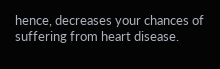hence, decreases your chances of suffering from heart disease.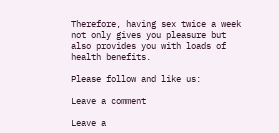Therefore, having sex twice a week not only gives you pleasure but also provides you with loads of health benefits.

Please follow and like us:

Leave a comment

Leave a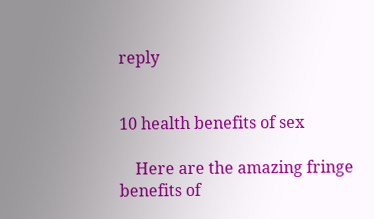reply


10 health benefits of sex

    Here are the amazing fringe benefits of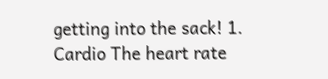getting into the sack! 1. Cardio The heart rate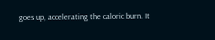goes up, accelerating the caloric burn. It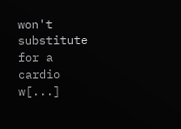won't substitute for a cardio w[...]